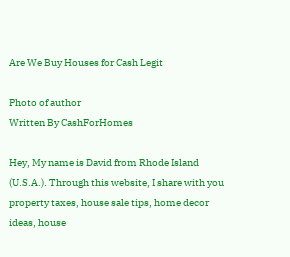Are We Buy Houses for Cash Legit

Photo of author
Written By CashForHomes

Hey, My name is David from Rhode Island (U.S.A.). Through this website, I share with you property taxes, house sale tips, home decor ideas, house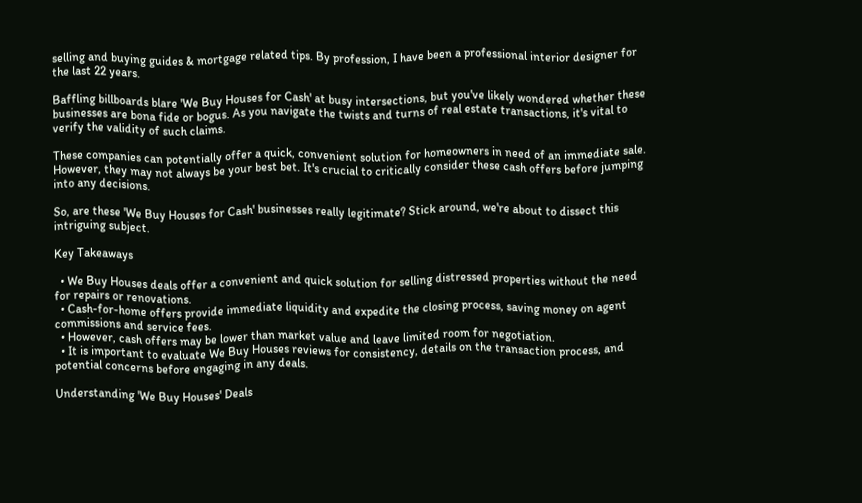selling and buying guides & mortgage related tips. By profession, I have been a professional interior designer for the last 22 years.

Baffling billboards blare 'We Buy Houses for Cash' at busy intersections, but you've likely wondered whether these businesses are bona fide or bogus. As you navigate the twists and turns of real estate transactions, it's vital to verify the validity of such claims.

These companies can potentially offer a quick, convenient solution for homeowners in need of an immediate sale. However, they may not always be your best bet. It's crucial to critically consider these cash offers before jumping into any decisions.

So, are these 'We Buy Houses for Cash' businesses really legitimate? Stick around, we're about to dissect this intriguing subject.

Key Takeaways

  • We Buy Houses deals offer a convenient and quick solution for selling distressed properties without the need for repairs or renovations.
  • Cash-for-home offers provide immediate liquidity and expedite the closing process, saving money on agent commissions and service fees.
  • However, cash offers may be lower than market value and leave limited room for negotiation.
  • It is important to evaluate We Buy Houses reviews for consistency, details on the transaction process, and potential concerns before engaging in any deals.

Understanding 'We Buy Houses' Deals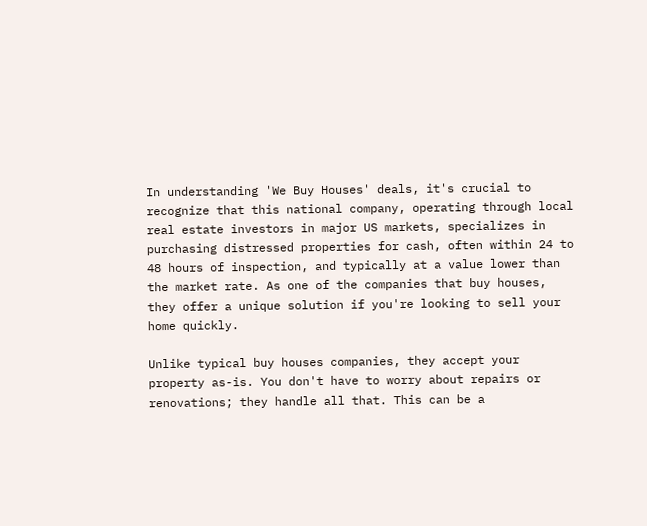In understanding 'We Buy Houses' deals, it's crucial to recognize that this national company, operating through local real estate investors in major US markets, specializes in purchasing distressed properties for cash, often within 24 to 48 hours of inspection, and typically at a value lower than the market rate. As one of the companies that buy houses, they offer a unique solution if you're looking to sell your home quickly.

Unlike typical buy houses companies, they accept your property as-is. You don't have to worry about repairs or renovations; they handle all that. This can be a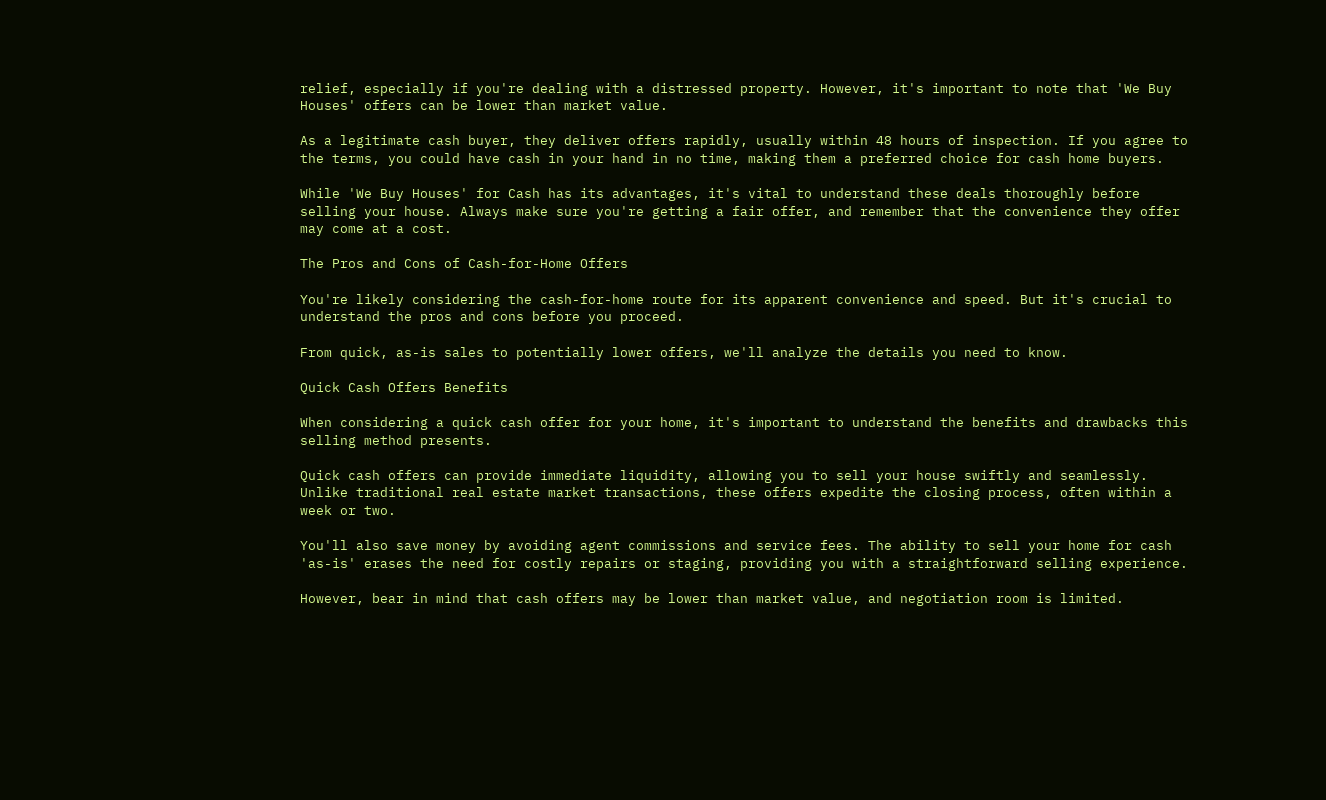relief, especially if you're dealing with a distressed property. However, it's important to note that 'We Buy Houses' offers can be lower than market value.

As a legitimate cash buyer, they deliver offers rapidly, usually within 48 hours of inspection. If you agree to the terms, you could have cash in your hand in no time, making them a preferred choice for cash home buyers.

While 'We Buy Houses' for Cash has its advantages, it's vital to understand these deals thoroughly before selling your house. Always make sure you're getting a fair offer, and remember that the convenience they offer may come at a cost.

The Pros and Cons of Cash-for-Home Offers

You're likely considering the cash-for-home route for its apparent convenience and speed. But it's crucial to understand the pros and cons before you proceed.

From quick, as-is sales to potentially lower offers, we'll analyze the details you need to know.

Quick Cash Offers Benefits

When considering a quick cash offer for your home, it's important to understand the benefits and drawbacks this selling method presents.

Quick cash offers can provide immediate liquidity, allowing you to sell your house swiftly and seamlessly. Unlike traditional real estate market transactions, these offers expedite the closing process, often within a week or two.

You'll also save money by avoiding agent commissions and service fees. The ability to sell your home for cash 'as-is' erases the need for costly repairs or staging, providing you with a straightforward selling experience.

However, bear in mind that cash offers may be lower than market value, and negotiation room is limited.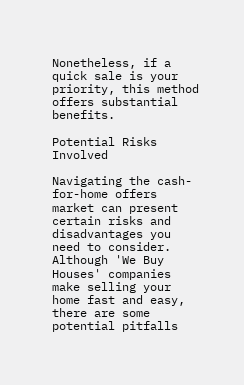Nonetheless, if a quick sale is your priority, this method offers substantial benefits.

Potential Risks Involved

Navigating the cash-for-home offers market can present certain risks and disadvantages you need to consider. Although 'We Buy Houses' companies make selling your home fast and easy, there are some potential pitfalls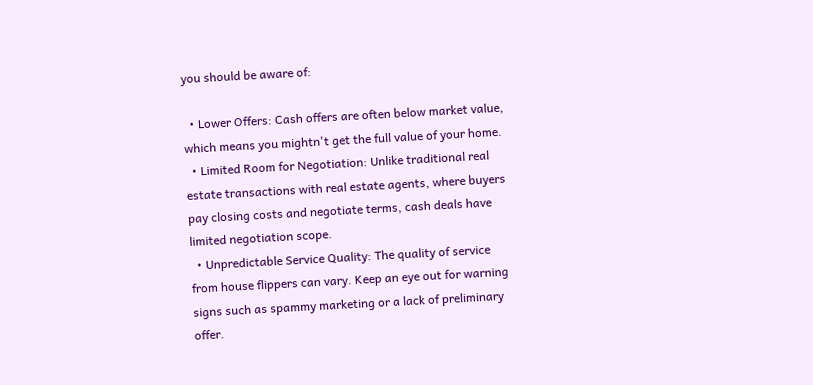you should be aware of:

  • Lower Offers: Cash offers are often below market value, which means you mightn't get the full value of your home.
  • Limited Room for Negotiation: Unlike traditional real estate transactions with real estate agents, where buyers pay closing costs and negotiate terms, cash deals have limited negotiation scope.
  • Unpredictable Service Quality: The quality of service from house flippers can vary. Keep an eye out for warning signs such as spammy marketing or a lack of preliminary offer.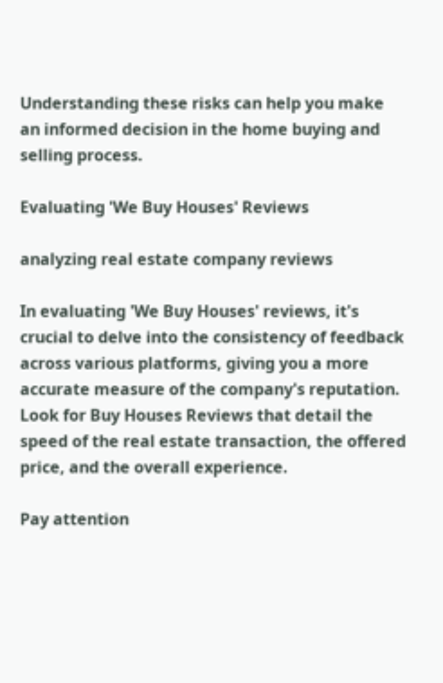Understanding these risks can help you make an informed decision in the home buying and selling process.

Evaluating 'We Buy Houses' Reviews

analyzing real estate company reviews

In evaluating 'We Buy Houses' reviews, it's crucial to delve into the consistency of feedback across various platforms, giving you a more accurate measure of the company's reputation. Look for Buy Houses Reviews that detail the speed of the real estate transaction, the offered price, and the overall experience.

Pay attention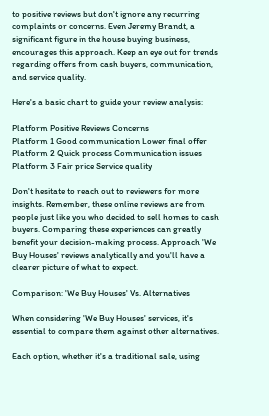to positive reviews but don't ignore any recurring complaints or concerns. Even Jeremy Brandt, a significant figure in the house buying business, encourages this approach. Keep an eye out for trends regarding offers from cash buyers, communication, and service quality.

Here's a basic chart to guide your review analysis:

Platform Positive Reviews Concerns
Platform 1 Good communication Lower final offer
Platform 2 Quick process Communication issues
Platform 3 Fair price Service quality

Don't hesitate to reach out to reviewers for more insights. Remember, these online reviews are from people just like you who decided to sell homes to cash buyers. Comparing these experiences can greatly benefit your decision-making process. Approach 'We Buy Houses' reviews analytically and you'll have a clearer picture of what to expect.

Comparison: 'We Buy Houses' Vs. Alternatives

When considering 'We Buy Houses' services, it's essential to compare them against other alternatives.

Each option, whether it's a traditional sale, using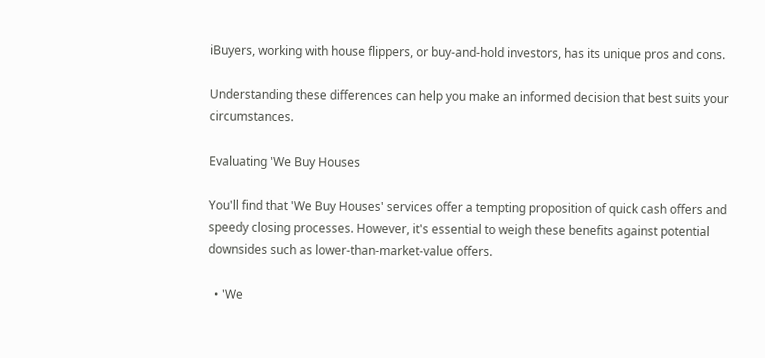iBuyers, working with house flippers, or buy-and-hold investors, has its unique pros and cons.

Understanding these differences can help you make an informed decision that best suits your circumstances.

Evaluating 'We Buy Houses

You'll find that 'We Buy Houses' services offer a tempting proposition of quick cash offers and speedy closing processes. However, it's essential to weigh these benefits against potential downsides such as lower-than-market-value offers.

  • 'We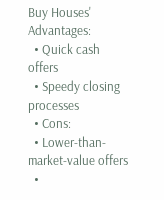Buy Houses' Advantages:
  • Quick cash offers
  • Speedy closing processes
  • Cons:
  • Lower-than-market-value offers
  •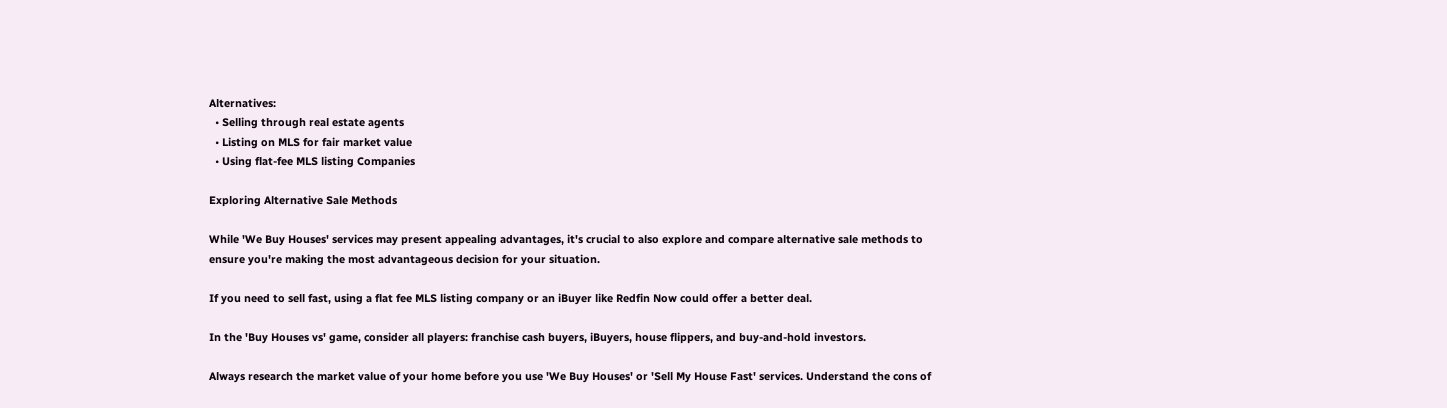Alternatives:
  • Selling through real estate agents
  • Listing on MLS for fair market value
  • Using flat-fee MLS listing Companies

Exploring Alternative Sale Methods

While 'We Buy Houses' services may present appealing advantages, it's crucial to also explore and compare alternative sale methods to ensure you're making the most advantageous decision for your situation.

If you need to sell fast, using a flat fee MLS listing company or an iBuyer like Redfin Now could offer a better deal.

In the 'Buy Houses vs' game, consider all players: franchise cash buyers, iBuyers, house flippers, and buy-and-hold investors.

Always research the market value of your home before you use 'We Buy Houses' or 'Sell My House Fast' services. Understand the cons of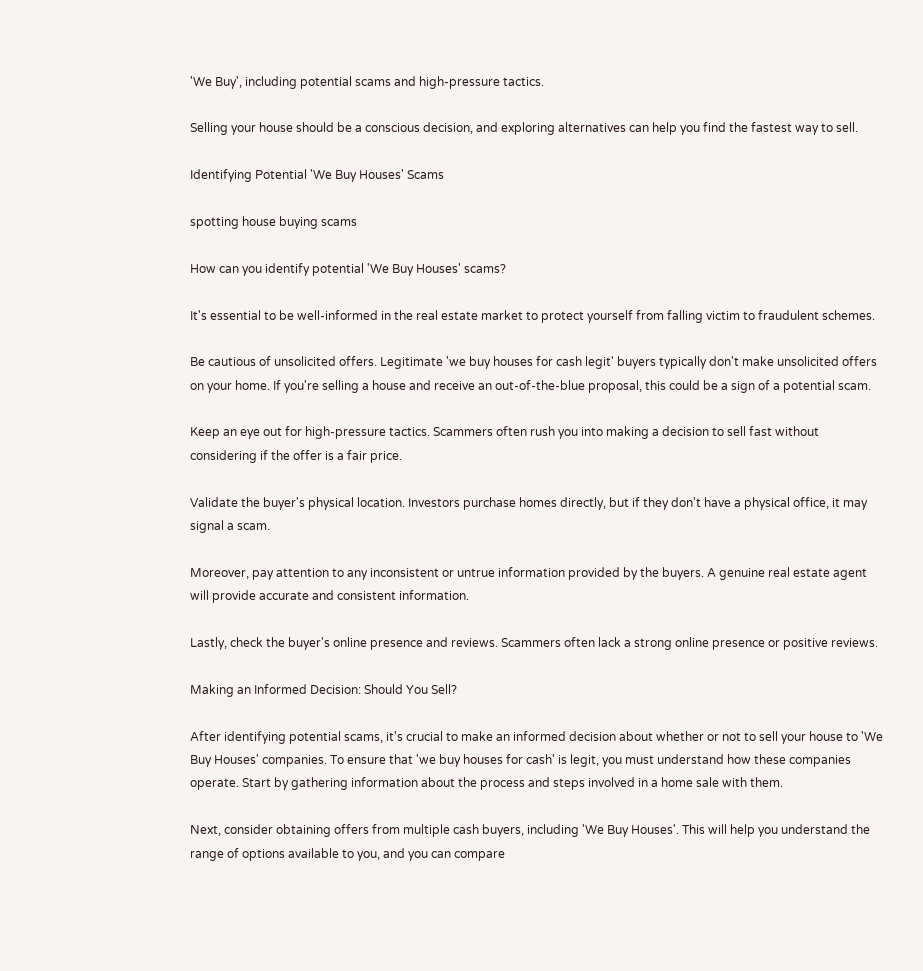'We Buy', including potential scams and high-pressure tactics.

Selling your house should be a conscious decision, and exploring alternatives can help you find the fastest way to sell.

Identifying Potential 'We Buy Houses' Scams

spotting house buying scams

How can you identify potential 'We Buy Houses' scams?

It's essential to be well-informed in the real estate market to protect yourself from falling victim to fraudulent schemes.

Be cautious of unsolicited offers. Legitimate 'we buy houses for cash legit' buyers typically don't make unsolicited offers on your home. If you're selling a house and receive an out-of-the-blue proposal, this could be a sign of a potential scam.

Keep an eye out for high-pressure tactics. Scammers often rush you into making a decision to sell fast without considering if the offer is a fair price.

Validate the buyer's physical location. Investors purchase homes directly, but if they don't have a physical office, it may signal a scam.

Moreover, pay attention to any inconsistent or untrue information provided by the buyers. A genuine real estate agent will provide accurate and consistent information.

Lastly, check the buyer's online presence and reviews. Scammers often lack a strong online presence or positive reviews.

Making an Informed Decision: Should You Sell?

After identifying potential scams, it's crucial to make an informed decision about whether or not to sell your house to 'We Buy Houses' companies. To ensure that 'we buy houses for cash' is legit, you must understand how these companies operate. Start by gathering information about the process and steps involved in a home sale with them.

Next, consider obtaining offers from multiple cash buyers, including 'We Buy Houses'. This will help you understand the range of options available to you, and you can compare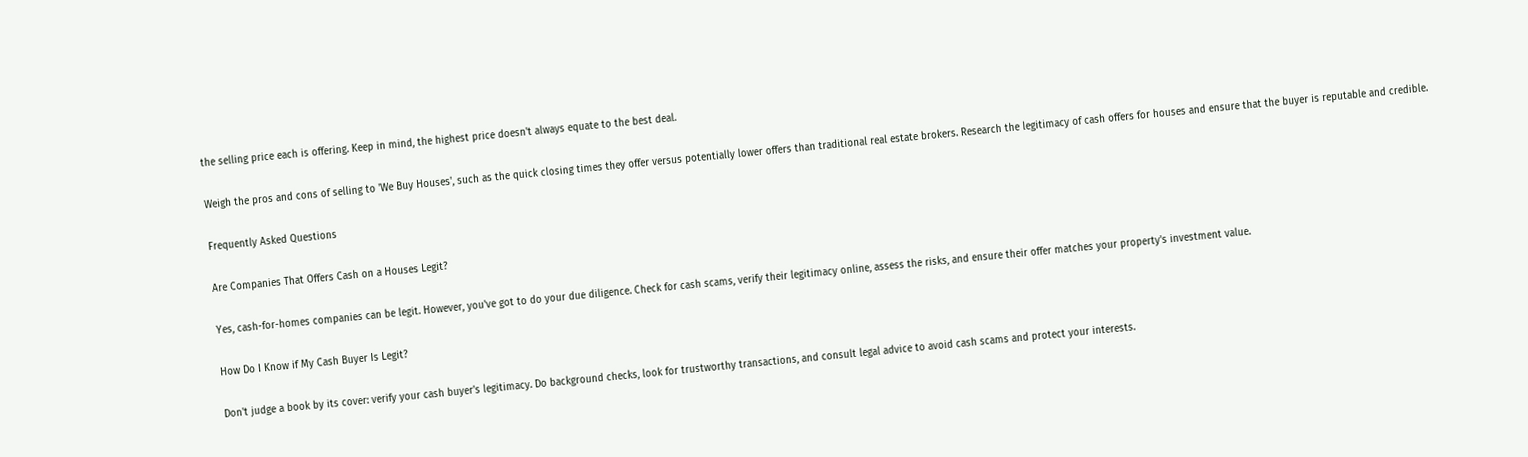the selling price each is offering. Keep in mind, the highest price doesn't always equate to the best deal.

Weigh the pros and cons of selling to 'We Buy Houses', such as the quick closing times they offer versus potentially lower offers than traditional real estate brokers. Research the legitimacy of cash offers for houses and ensure that the buyer is reputable and credible.

Frequently Asked Questions

Are Companies That Offers Cash on a Houses Legit?

Yes, cash-for-homes companies can be legit. However, you've got to do your due diligence. Check for cash scams, verify their legitimacy online, assess the risks, and ensure their offer matches your property's investment value.

How Do I Know if My Cash Buyer Is Legit?

Don't judge a book by its cover: verify your cash buyer's legitimacy. Do background checks, look for trustworthy transactions, and consult legal advice to avoid cash scams and protect your interests.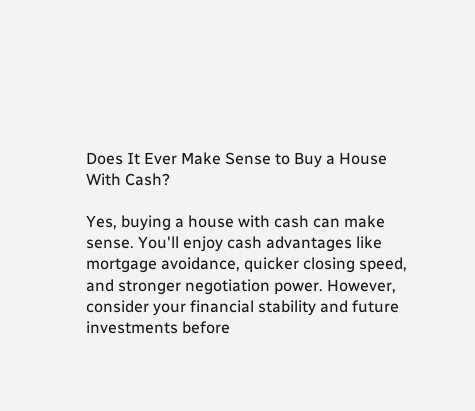Does It Ever Make Sense to Buy a House With Cash?

Yes, buying a house with cash can make sense. You'll enjoy cash advantages like mortgage avoidance, quicker closing speed, and stronger negotiation power. However, consider your financial stability and future investments before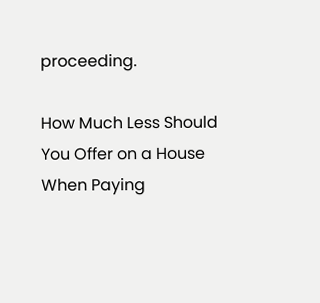proceeding.

How Much Less Should You Offer on a House When Paying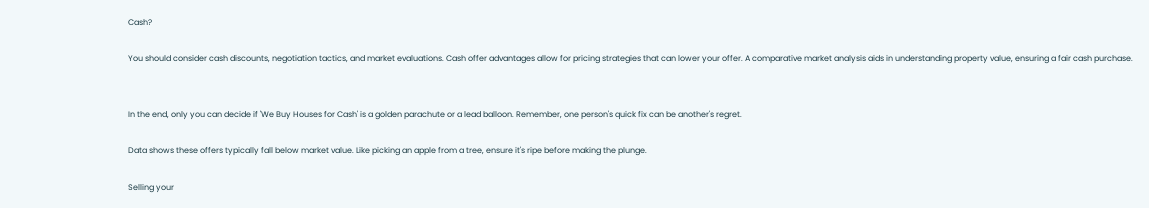Cash?

You should consider cash discounts, negotiation tactics, and market evaluations. Cash offer advantages allow for pricing strategies that can lower your offer. A comparative market analysis aids in understanding property value, ensuring a fair cash purchase.


In the end, only you can decide if 'We Buy Houses for Cash' is a golden parachute or a lead balloon. Remember, one person's quick fix can be another's regret.

Data shows these offers typically fall below market value. Like picking an apple from a tree, ensure it's ripe before making the plunge.

Selling your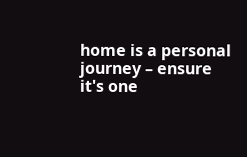home is a personal journey – ensure it's one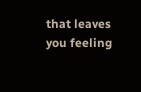that leaves you feeling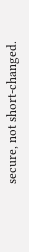secure, not short-changed.